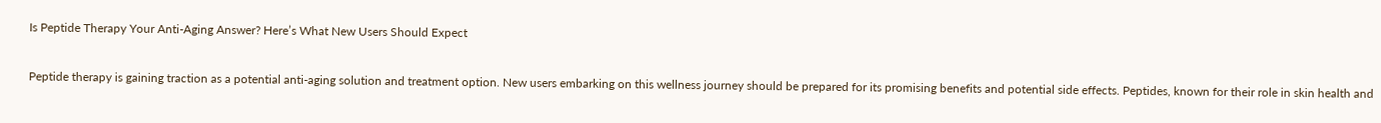Is Peptide Therapy Your Anti-Aging Answer? Here’s What New Users Should Expect

Peptide therapy is gaining traction as a potential anti-aging solution and treatment option. New users embarking on this wellness journey should be prepared for its promising benefits and potential side effects. Peptides, known for their role in skin health and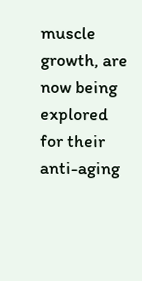muscle growth, are now being explored for their anti-aging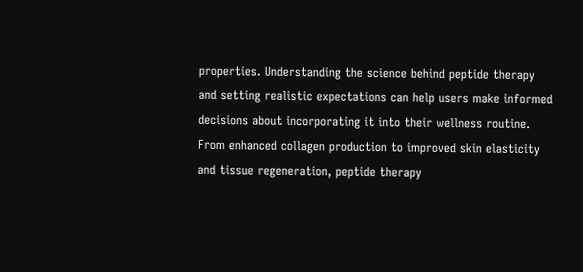properties. Understanding the science behind peptide therapy and setting realistic expectations can help users make informed decisions about incorporating it into their wellness routine. From enhanced collagen production to improved skin elasticity and tissue regeneration, peptide therapy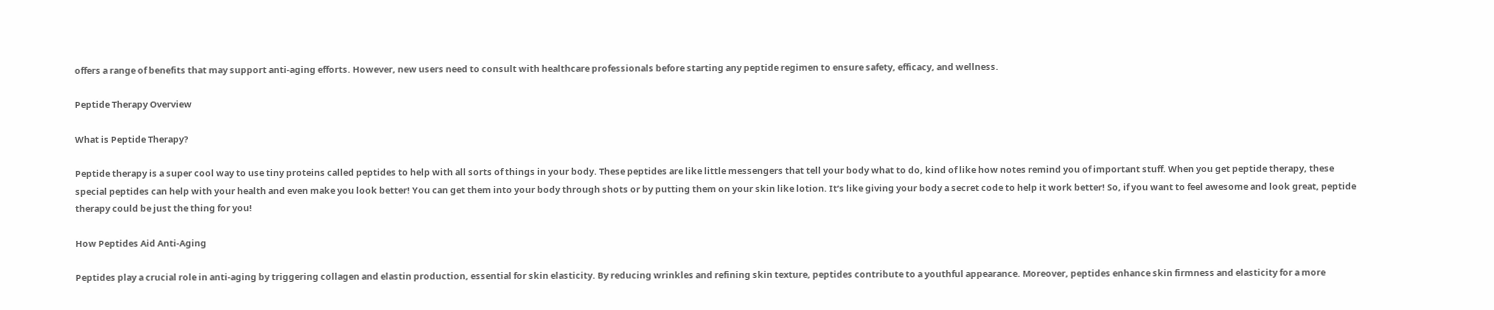offers a range of benefits that may support anti-aging efforts. However, new users need to consult with healthcare professionals before starting any peptide regimen to ensure safety, efficacy, and wellness.

Peptide Therapy Overview

What is Peptide Therapy?

Peptide therapy is a super cool way to use tiny proteins called peptides to help with all sorts of things in your body. These peptides are like little messengers that tell your body what to do, kind of like how notes remind you of important stuff. When you get peptide therapy, these special peptides can help with your health and even make you look better! You can get them into your body through shots or by putting them on your skin like lotion. It’s like giving your body a secret code to help it work better! So, if you want to feel awesome and look great, peptide therapy could be just the thing for you!

How Peptides Aid Anti-Aging

Peptides play a crucial role in anti-aging by triggering collagen and elastin production, essential for skin elasticity. By reducing wrinkles and refining skin texture, peptides contribute to a youthful appearance. Moreover, peptides enhance skin firmness and elasticity for a more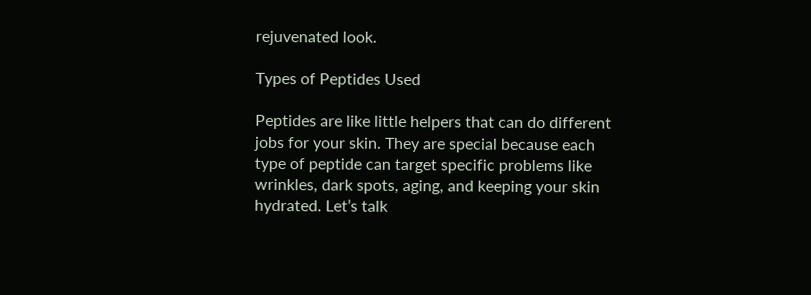rejuvenated look.

Types of Peptides Used

Peptides are like little helpers that can do different jobs for your skin. They are special because each type of peptide can target specific problems like wrinkles, dark spots, aging, and keeping your skin hydrated. Let’s talk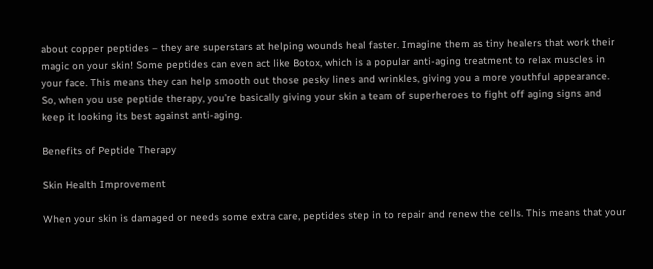about copper peptides – they are superstars at helping wounds heal faster. Imagine them as tiny healers that work their magic on your skin! Some peptides can even act like Botox, which is a popular anti-aging treatment to relax muscles in your face. This means they can help smooth out those pesky lines and wrinkles, giving you a more youthful appearance. So, when you use peptide therapy, you’re basically giving your skin a team of superheroes to fight off aging signs and keep it looking its best against anti-aging.

Benefits of Peptide Therapy

Skin Health Improvement

When your skin is damaged or needs some extra care, peptides step in to repair and renew the cells. This means that your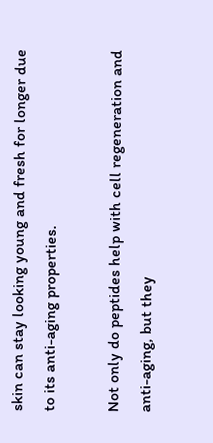skin can stay looking young and fresh for longer due to its anti-aging properties.

Not only do peptides help with cell regeneration and anti-aging, but they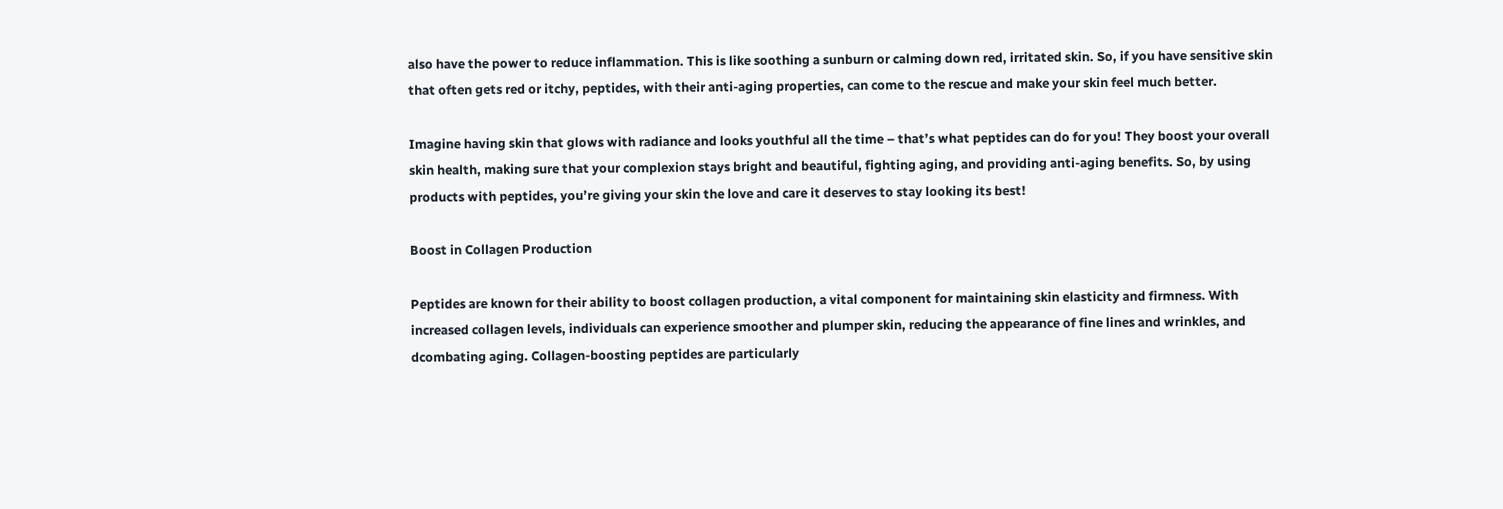also have the power to reduce inflammation. This is like soothing a sunburn or calming down red, irritated skin. So, if you have sensitive skin that often gets red or itchy, peptides, with their anti-aging properties, can come to the rescue and make your skin feel much better.

Imagine having skin that glows with radiance and looks youthful all the time – that’s what peptides can do for you! They boost your overall skin health, making sure that your complexion stays bright and beautiful, fighting aging, and providing anti-aging benefits. So, by using products with peptides, you’re giving your skin the love and care it deserves to stay looking its best!

Boost in Collagen Production

Peptides are known for their ability to boost collagen production, a vital component for maintaining skin elasticity and firmness. With increased collagen levels, individuals can experience smoother and plumper skin, reducing the appearance of fine lines and wrinkles, and dcombating aging. Collagen-boosting peptides are particularly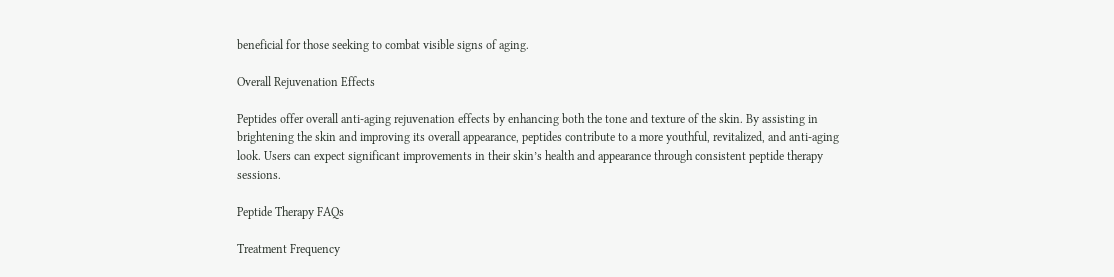beneficial for those seeking to combat visible signs of aging.

Overall Rejuvenation Effects

Peptides offer overall anti-aging rejuvenation effects by enhancing both the tone and texture of the skin. By assisting in brightening the skin and improving its overall appearance, peptides contribute to a more youthful, revitalized, and anti-aging look. Users can expect significant improvements in their skin’s health and appearance through consistent peptide therapy sessions.

Peptide Therapy FAQs

Treatment Frequency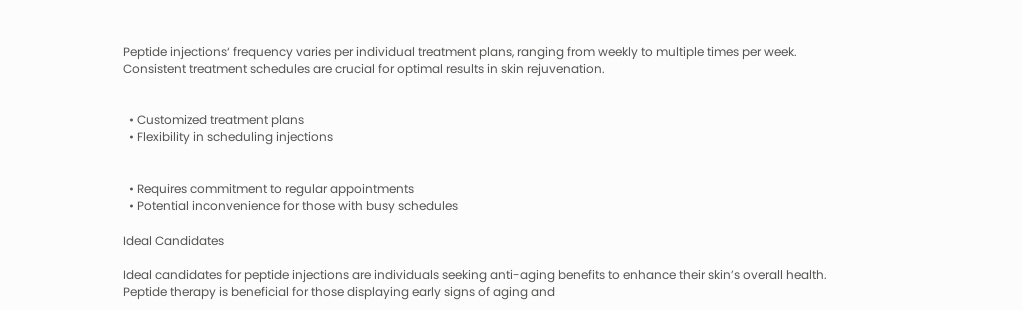Peptide injections‘ frequency varies per individual treatment plans, ranging from weekly to multiple times per week. Consistent treatment schedules are crucial for optimal results in skin rejuvenation.


  • Customized treatment plans
  • Flexibility in scheduling injections


  • Requires commitment to regular appointments
  • Potential inconvenience for those with busy schedules

Ideal Candidates

Ideal candidates for peptide injections are individuals seeking anti-aging benefits to enhance their skin’s overall health. Peptide therapy is beneficial for those displaying early signs of aging and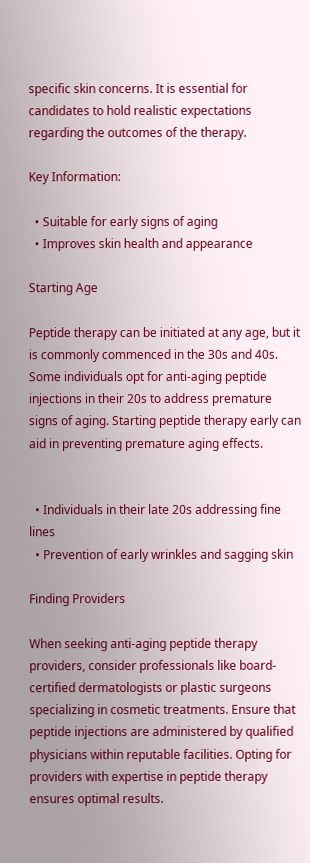specific skin concerns. It is essential for candidates to hold realistic expectations regarding the outcomes of the therapy.

Key Information:

  • Suitable for early signs of aging
  • Improves skin health and appearance

Starting Age

Peptide therapy can be initiated at any age, but it is commonly commenced in the 30s and 40s. Some individuals opt for anti-aging peptide injections in their 20s to address premature signs of aging. Starting peptide therapy early can aid in preventing premature aging effects.


  • Individuals in their late 20s addressing fine lines
  • Prevention of early wrinkles and sagging skin

Finding Providers

When seeking anti-aging peptide therapy providers, consider professionals like board-certified dermatologists or plastic surgeons specializing in cosmetic treatments. Ensure that peptide injections are administered by qualified physicians within reputable facilities. Opting for providers with expertise in peptide therapy ensures optimal results.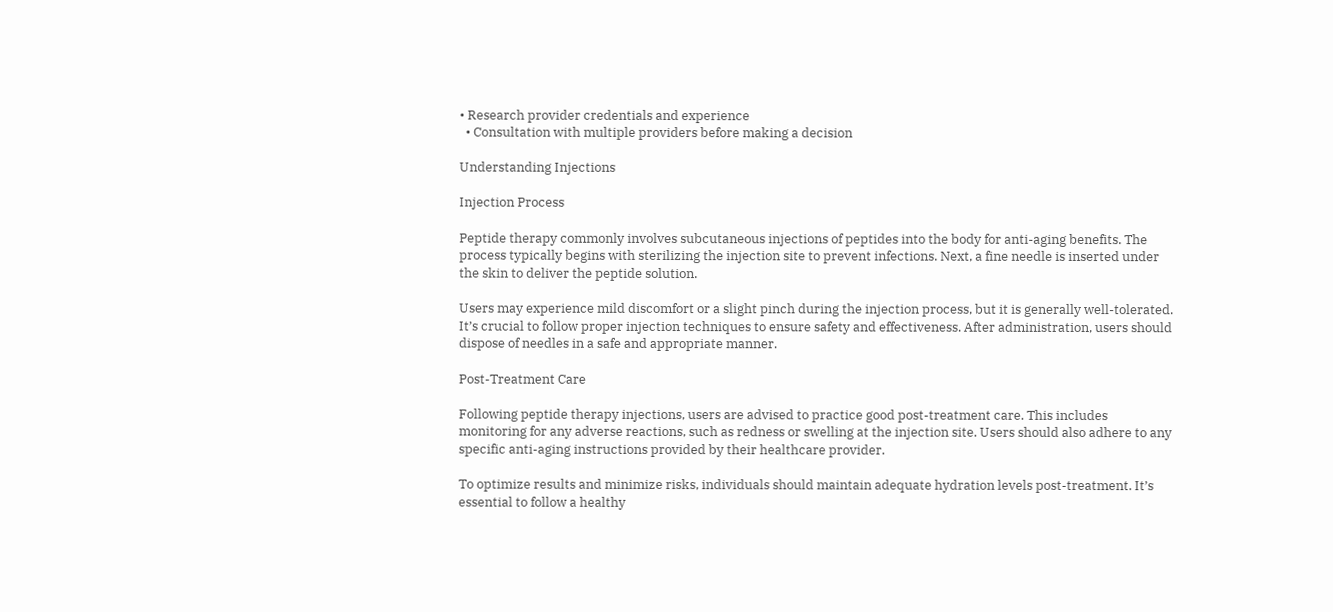• Research provider credentials and experience
  • Consultation with multiple providers before making a decision

Understanding Injections

Injection Process

Peptide therapy commonly involves subcutaneous injections of peptides into the body for anti-aging benefits. The process typically begins with sterilizing the injection site to prevent infections. Next, a fine needle is inserted under the skin to deliver the peptide solution.

Users may experience mild discomfort or a slight pinch during the injection process, but it is generally well-tolerated. It’s crucial to follow proper injection techniques to ensure safety and effectiveness. After administration, users should dispose of needles in a safe and appropriate manner.

Post-Treatment Care

Following peptide therapy injections, users are advised to practice good post-treatment care. This includes monitoring for any adverse reactions, such as redness or swelling at the injection site. Users should also adhere to any specific anti-aging instructions provided by their healthcare provider.

To optimize results and minimize risks, individuals should maintain adequate hydration levels post-treatment. It’s essential to follow a healthy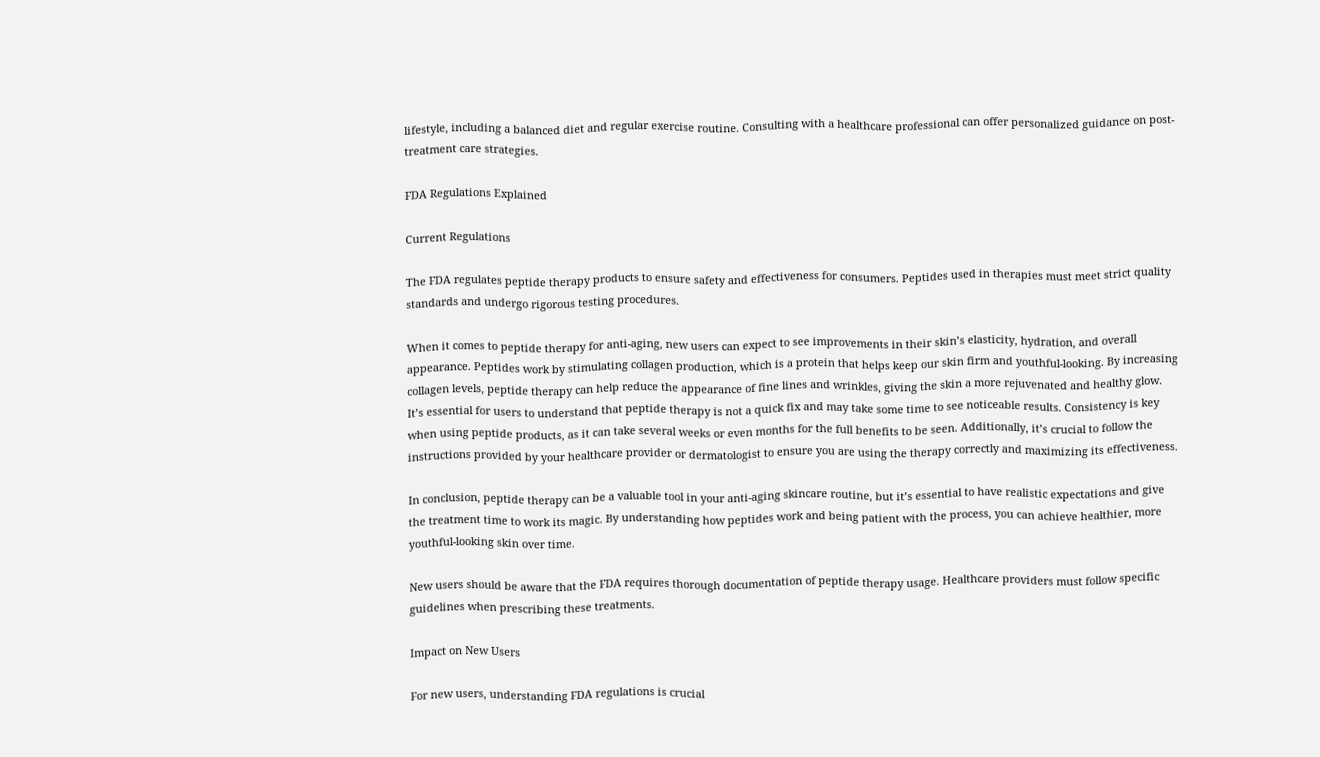lifestyle, including a balanced diet and regular exercise routine. Consulting with a healthcare professional can offer personalized guidance on post-treatment care strategies.

FDA Regulations Explained

Current Regulations

The FDA regulates peptide therapy products to ensure safety and effectiveness for consumers. Peptides used in therapies must meet strict quality standards and undergo rigorous testing procedures.

When it comes to peptide therapy for anti-aging, new users can expect to see improvements in their skin’s elasticity, hydration, and overall appearance. Peptides work by stimulating collagen production, which is a protein that helps keep our skin firm and youthful-looking. By increasing collagen levels, peptide therapy can help reduce the appearance of fine lines and wrinkles, giving the skin a more rejuvenated and healthy glow. It’s essential for users to understand that peptide therapy is not a quick fix and may take some time to see noticeable results. Consistency is key when using peptide products, as it can take several weeks or even months for the full benefits to be seen. Additionally, it’s crucial to follow the instructions provided by your healthcare provider or dermatologist to ensure you are using the therapy correctly and maximizing its effectiveness.

In conclusion, peptide therapy can be a valuable tool in your anti-aging skincare routine, but it’s essential to have realistic expectations and give the treatment time to work its magic. By understanding how peptides work and being patient with the process, you can achieve healthier, more youthful-looking skin over time.

New users should be aware that the FDA requires thorough documentation of peptide therapy usage. Healthcare providers must follow specific guidelines when prescribing these treatments.

Impact on New Users

For new users, understanding FDA regulations is crucial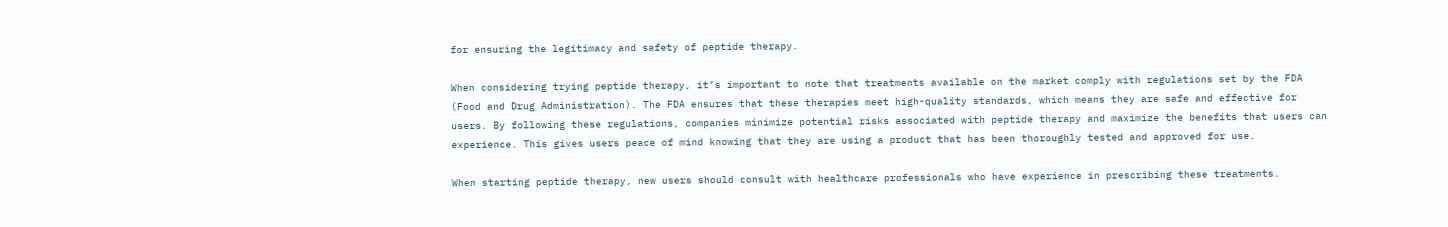for ensuring the legitimacy and safety of peptide therapy.

When considering trying peptide therapy, it’s important to note that treatments available on the market comply with regulations set by the FDA (Food and Drug Administration). The FDA ensures that these therapies meet high-quality standards, which means they are safe and effective for users. By following these regulations, companies minimize potential risks associated with peptide therapy and maximize the benefits that users can experience. This gives users peace of mind knowing that they are using a product that has been thoroughly tested and approved for use.

When starting peptide therapy, new users should consult with healthcare professionals who have experience in prescribing these treatments.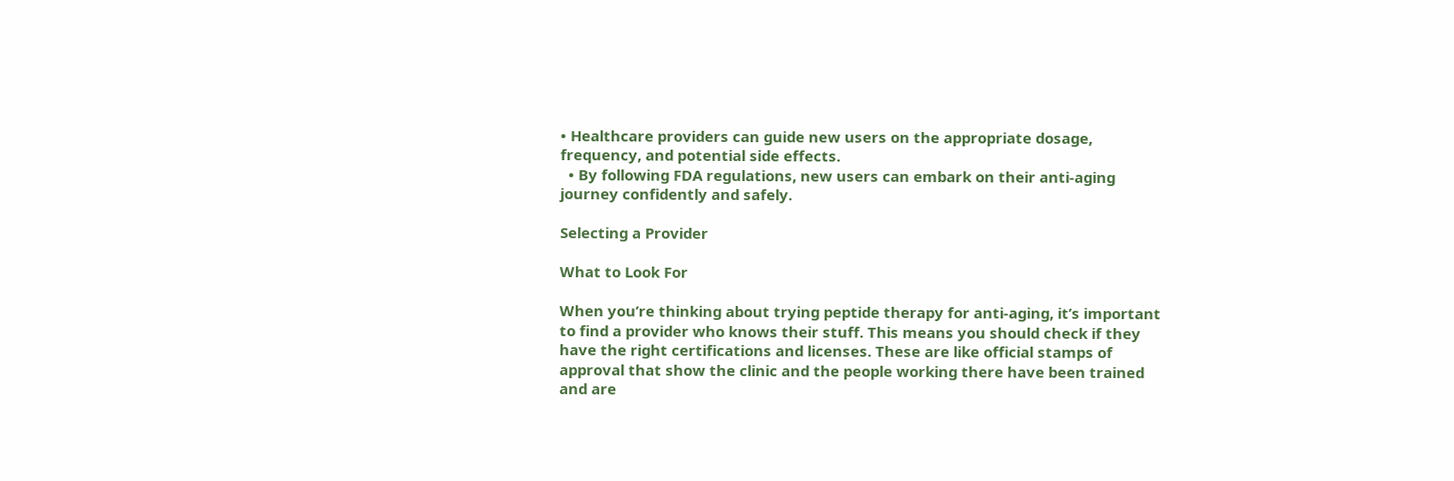• Healthcare providers can guide new users on the appropriate dosage, frequency, and potential side effects.
  • By following FDA regulations, new users can embark on their anti-aging journey confidently and safely.

Selecting a Provider

What to Look For

When you’re thinking about trying peptide therapy for anti-aging, it’s important to find a provider who knows their stuff. This means you should check if they have the right certifications and licenses. These are like official stamps of approval that show the clinic and the people working there have been trained and are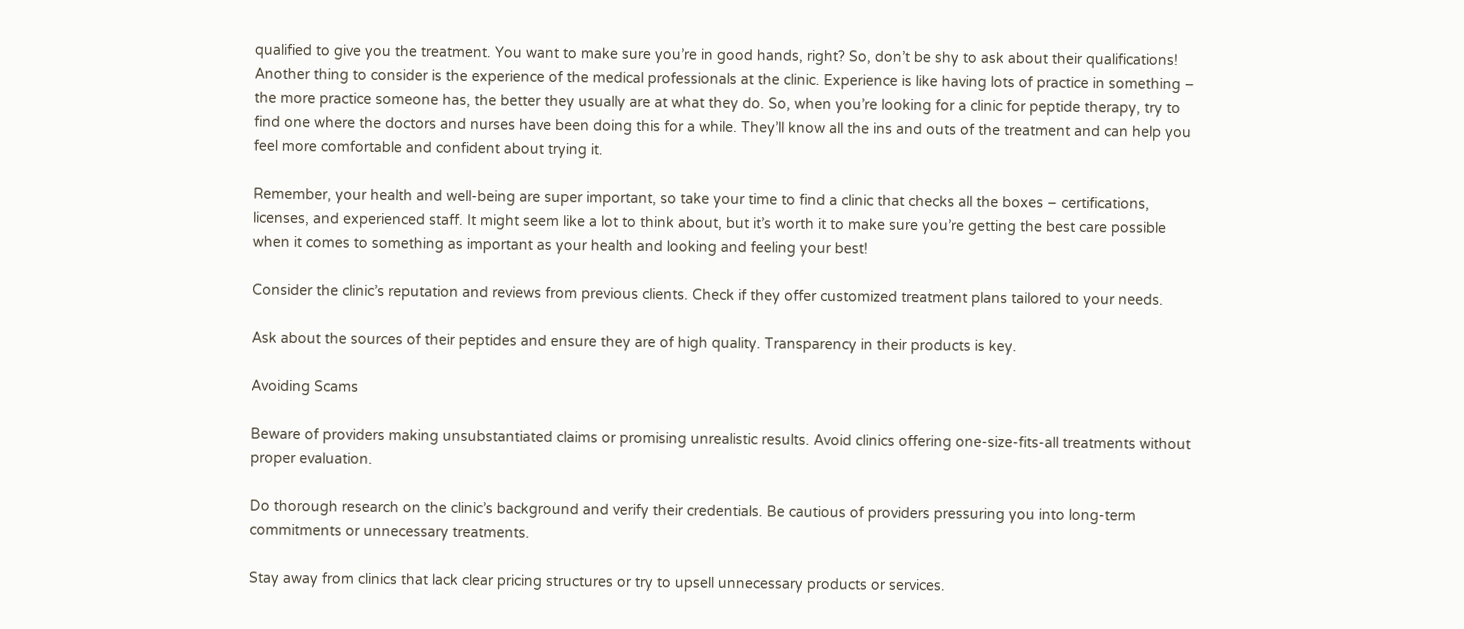qualified to give you the treatment. You want to make sure you’re in good hands, right? So, don’t be shy to ask about their qualifications! Another thing to consider is the experience of the medical professionals at the clinic. Experience is like having lots of practice in something – the more practice someone has, the better they usually are at what they do. So, when you’re looking for a clinic for peptide therapy, try to find one where the doctors and nurses have been doing this for a while. They’ll know all the ins and outs of the treatment and can help you feel more comfortable and confident about trying it.

Remember, your health and well-being are super important, so take your time to find a clinic that checks all the boxes – certifications, licenses, and experienced staff. It might seem like a lot to think about, but it’s worth it to make sure you’re getting the best care possible when it comes to something as important as your health and looking and feeling your best!

Consider the clinic’s reputation and reviews from previous clients. Check if they offer customized treatment plans tailored to your needs.

Ask about the sources of their peptides and ensure they are of high quality. Transparency in their products is key.

Avoiding Scams

Beware of providers making unsubstantiated claims or promising unrealistic results. Avoid clinics offering one-size-fits-all treatments without proper evaluation.

Do thorough research on the clinic’s background and verify their credentials. Be cautious of providers pressuring you into long-term commitments or unnecessary treatments.

Stay away from clinics that lack clear pricing structures or try to upsell unnecessary products or services.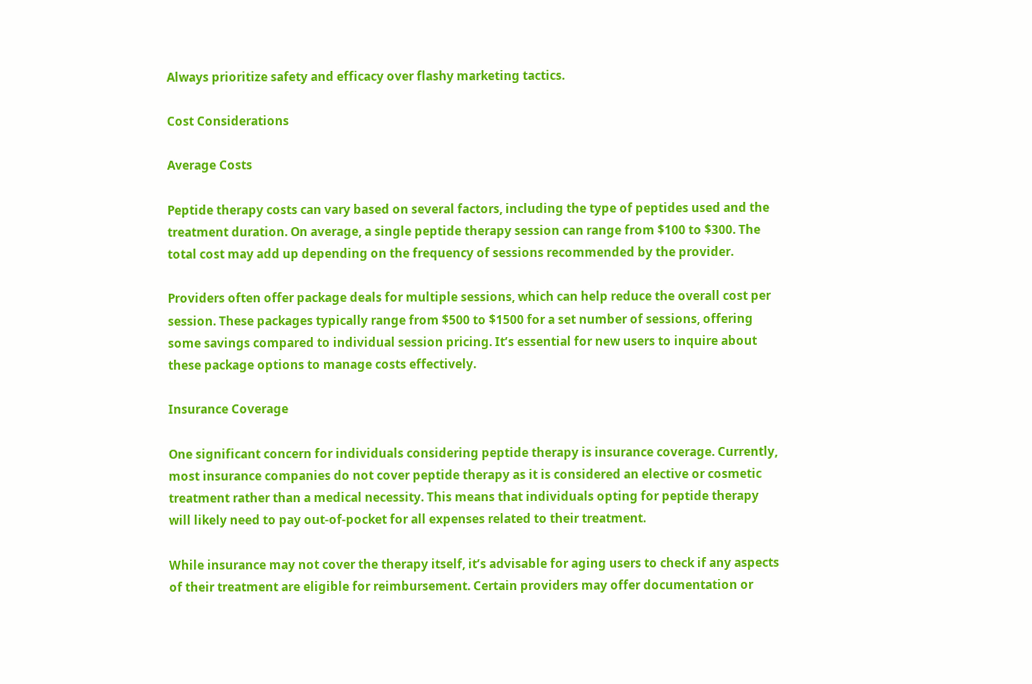Always prioritize safety and efficacy over flashy marketing tactics.

Cost Considerations

Average Costs

Peptide therapy costs can vary based on several factors, including the type of peptides used and the treatment duration. On average, a single peptide therapy session can range from $100 to $300. The total cost may add up depending on the frequency of sessions recommended by the provider.

Providers often offer package deals for multiple sessions, which can help reduce the overall cost per session. These packages typically range from $500 to $1500 for a set number of sessions, offering some savings compared to individual session pricing. It’s essential for new users to inquire about these package options to manage costs effectively.

Insurance Coverage

One significant concern for individuals considering peptide therapy is insurance coverage. Currently, most insurance companies do not cover peptide therapy as it is considered an elective or cosmetic treatment rather than a medical necessity. This means that individuals opting for peptide therapy will likely need to pay out-of-pocket for all expenses related to their treatment.

While insurance may not cover the therapy itself, it’s advisable for aging users to check if any aspects of their treatment are eligible for reimbursement. Certain providers may offer documentation or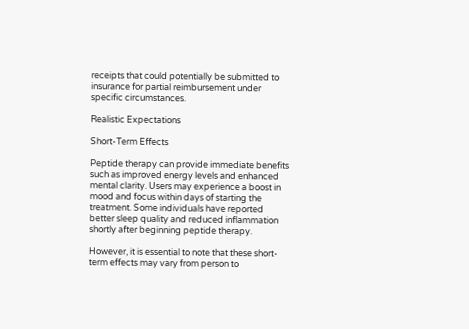receipts that could potentially be submitted to insurance for partial reimbursement under specific circumstances.

Realistic Expectations

Short-Term Effects

Peptide therapy can provide immediate benefits such as improved energy levels and enhanced mental clarity. Users may experience a boost in mood and focus within days of starting the treatment. Some individuals have reported better sleep quality and reduced inflammation shortly after beginning peptide therapy.

However, it is essential to note that these short-term effects may vary from person to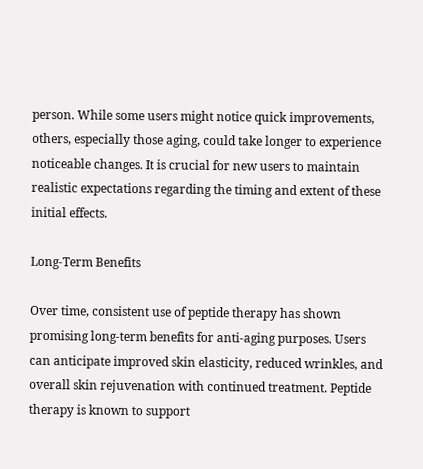person. While some users might notice quick improvements, others, especially those aging, could take longer to experience noticeable changes. It is crucial for new users to maintain realistic expectations regarding the timing and extent of these initial effects.

Long-Term Benefits

Over time, consistent use of peptide therapy has shown promising long-term benefits for anti-aging purposes. Users can anticipate improved skin elasticity, reduced wrinkles, and overall skin rejuvenation with continued treatment. Peptide therapy is known to support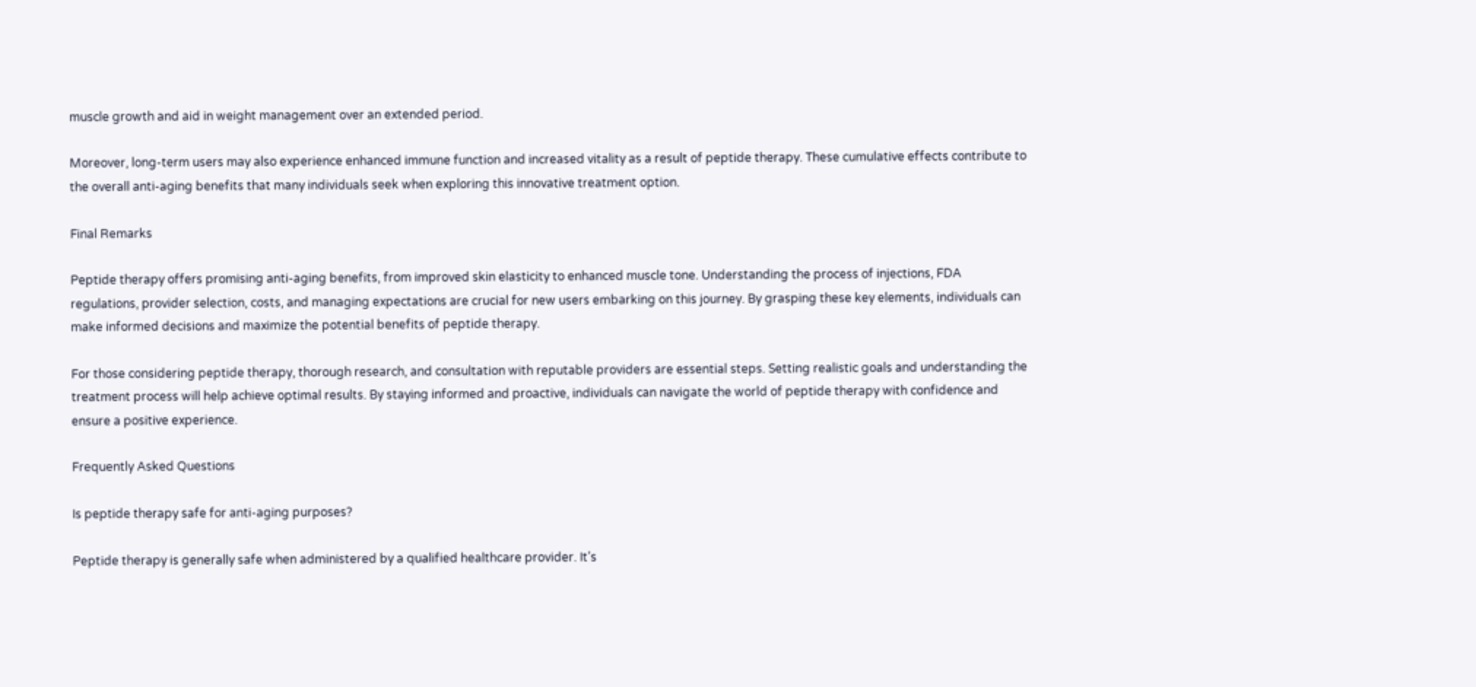muscle growth and aid in weight management over an extended period.

Moreover, long-term users may also experience enhanced immune function and increased vitality as a result of peptide therapy. These cumulative effects contribute to the overall anti-aging benefits that many individuals seek when exploring this innovative treatment option.

Final Remarks

Peptide therapy offers promising anti-aging benefits, from improved skin elasticity to enhanced muscle tone. Understanding the process of injections, FDA regulations, provider selection, costs, and managing expectations are crucial for new users embarking on this journey. By grasping these key elements, individuals can make informed decisions and maximize the potential benefits of peptide therapy.

For those considering peptide therapy, thorough research, and consultation with reputable providers are essential steps. Setting realistic goals and understanding the treatment process will help achieve optimal results. By staying informed and proactive, individuals can navigate the world of peptide therapy with confidence and ensure a positive experience.

Frequently Asked Questions

Is peptide therapy safe for anti-aging purposes?

Peptide therapy is generally safe when administered by a qualified healthcare provider. It’s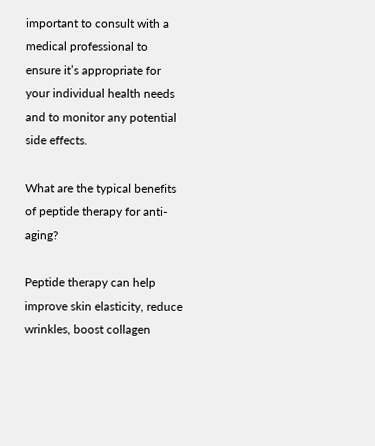important to consult with a medical professional to ensure it’s appropriate for your individual health needs and to monitor any potential side effects.

What are the typical benefits of peptide therapy for anti-aging?

Peptide therapy can help improve skin elasticity, reduce wrinkles, boost collagen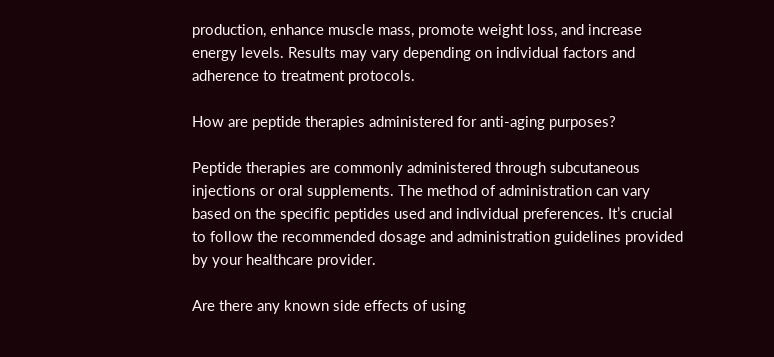production, enhance muscle mass, promote weight loss, and increase energy levels. Results may vary depending on individual factors and adherence to treatment protocols.

How are peptide therapies administered for anti-aging purposes?

Peptide therapies are commonly administered through subcutaneous injections or oral supplements. The method of administration can vary based on the specific peptides used and individual preferences. It’s crucial to follow the recommended dosage and administration guidelines provided by your healthcare provider.

Are there any known side effects of using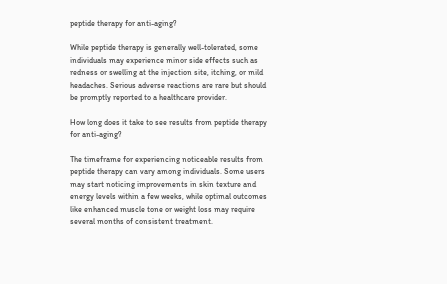peptide therapy for anti-aging?

While peptide therapy is generally well-tolerated, some individuals may experience minor side effects such as redness or swelling at the injection site, itching, or mild headaches. Serious adverse reactions are rare but should be promptly reported to a healthcare provider.

How long does it take to see results from peptide therapy for anti-aging?

The timeframe for experiencing noticeable results from peptide therapy can vary among individuals. Some users may start noticing improvements in skin texture and energy levels within a few weeks, while optimal outcomes like enhanced muscle tone or weight loss may require several months of consistent treatment.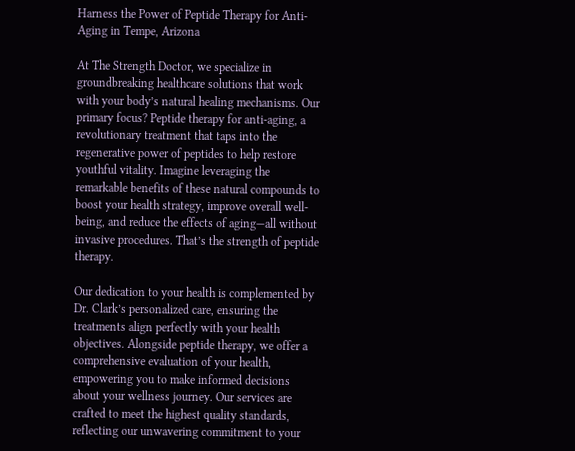Harness the Power of Peptide Therapy for Anti-Aging in Tempe, Arizona

At The Strength Doctor, we specialize in groundbreaking healthcare solutions that work with your body’s natural healing mechanisms. Our primary focus? Peptide therapy for anti-aging, a revolutionary treatment that taps into the regenerative power of peptides to help restore youthful vitality. Imagine leveraging the remarkable benefits of these natural compounds to boost your health strategy, improve overall well-being, and reduce the effects of aging—all without invasive procedures. That’s the strength of peptide therapy.

Our dedication to your health is complemented by Dr. Clark’s personalized care, ensuring the treatments align perfectly with your health objectives. Alongside peptide therapy, we offer a comprehensive evaluation of your health, empowering you to make informed decisions about your wellness journey. Our services are crafted to meet the highest quality standards, reflecting our unwavering commitment to your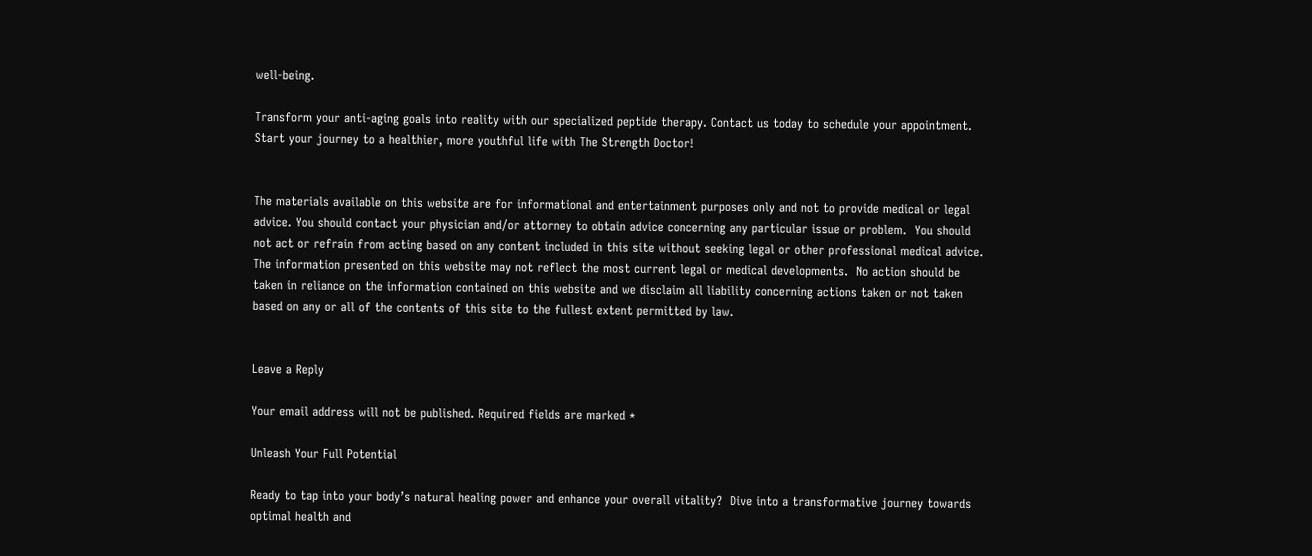well-being.

Transform your anti-aging goals into reality with our specialized peptide therapy. Contact us today to schedule your appointment. Start your journey to a healthier, more youthful life with The Strength Doctor!


The materials available on this website are for informational and entertainment purposes only and not to provide medical or legal advice. You should contact your physician and/or attorney to obtain advice concerning any particular issue or problem.  You should not act or refrain from acting based on any content included in this site without seeking legal or other professional medical advice. The information presented on this website may not reflect the most current legal or medical developments.  No action should be taken in reliance on the information contained on this website and we disclaim all liability concerning actions taken or not taken based on any or all of the contents of this site to the fullest extent permitted by law.


Leave a Reply

Your email address will not be published. Required fields are marked *

Unleash Your Full Potential

Ready to tap into your body’s natural healing power and enhance your overall vitality?  Dive into a transformative journey towards optimal health and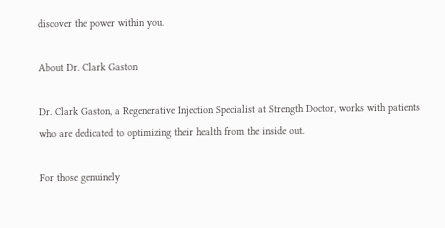discover the power within you.

About Dr. Clark Gaston

Dr. Clark Gaston, a Regenerative Injection Specialist at Strength Doctor, works with patients who are dedicated to optimizing their health from the inside out.

For those genuinely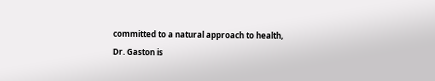committed to a natural approach to health, Dr. Gaston is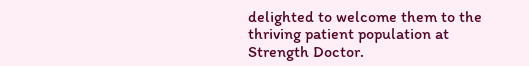delighted to welcome them to the thriving patient population at Strength Doctor.